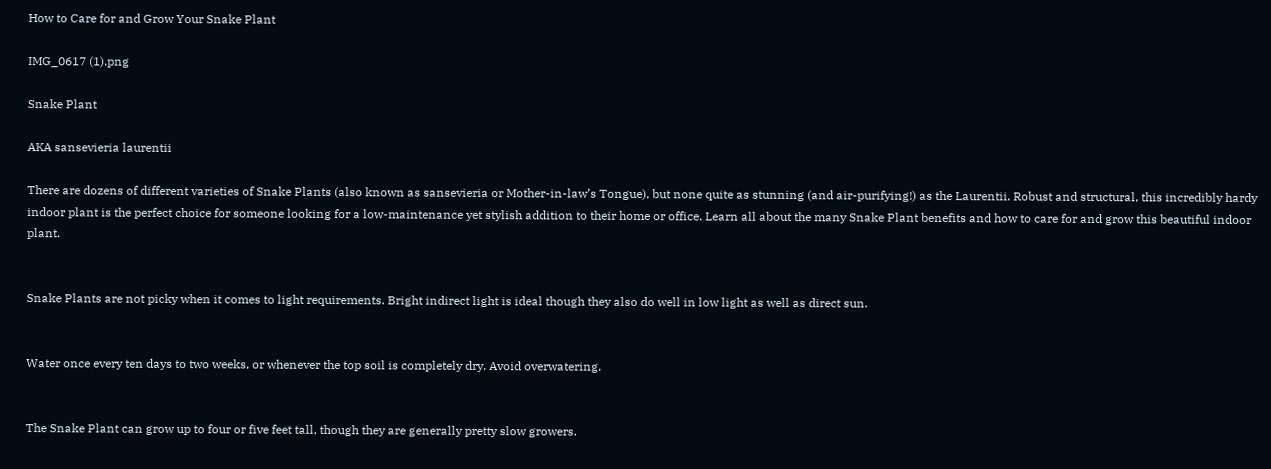How to Care for and Grow Your Snake Plant

IMG_0617 (1).png

Snake Plant

AKA sansevieria laurentii

There are dozens of different varieties of Snake Plants (also known as sansevieria or Mother-in-law’s Tongue), but none quite as stunning (and air-purifying!) as the Laurentii. Robust and structural, this incredibly hardy indoor plant is the perfect choice for someone looking for a low-maintenance yet stylish addition to their home or office. Learn all about the many Snake Plant benefits and how to care for and grow this beautiful indoor plant.


Snake Plants are not picky when it comes to light requirements. Bright indirect light is ideal though they also do well in low light as well as direct sun.


Water once every ten days to two weeks, or whenever the top soil is completely dry. Avoid overwatering.


The Snake Plant can grow up to four or five feet tall, though they are generally pretty slow growers.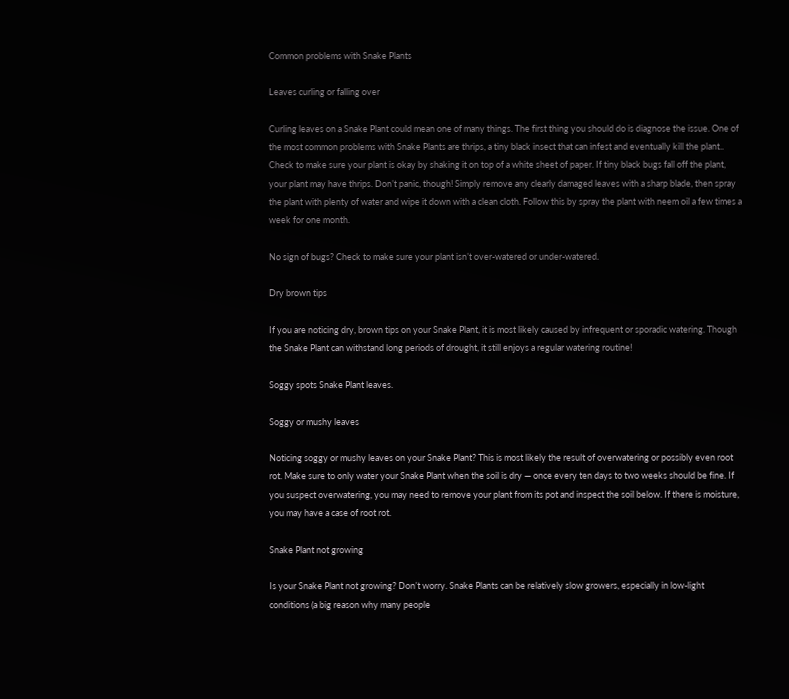Common problems with Snake Plants

Leaves curling or falling over

Curling leaves on a Snake Plant could mean one of many things. The first thing you should do is diagnose the issue. One of the most common problems with Snake Plants are thrips, a tiny black insect that can infest and eventually kill the plant.. Check to make sure your plant is okay by shaking it on top of a white sheet of paper. If tiny black bugs fall off the plant, your plant may have thrips. Don’t panic, though! Simply remove any clearly damaged leaves with a sharp blade, then spray the plant with plenty of water and wipe it down with a clean cloth. Follow this by spray the plant with neem oil a few times a week for one month.

No sign of bugs? Check to make sure your plant isn’t over-watered or under-watered.

Dry brown tips

If you are noticing dry, brown tips on your Snake Plant, it is most likely caused by infrequent or sporadic watering. Though the Snake Plant can withstand long periods of drought, it still enjoys a regular watering routine!

Soggy spots Snake Plant leaves.

Soggy or mushy leaves

Noticing soggy or mushy leaves on your Snake Plant? This is most likely the result of overwatering or possibly even root rot. Make sure to only water your Snake Plant when the soil is dry — once every ten days to two weeks should be fine. If you suspect overwatering, you may need to remove your plant from its pot and inspect the soil below. If there is moisture, you may have a case of root rot.

Snake Plant not growing

Is your Snake Plant not growing? Don’t worry. Snake Plants can be relatively slow growers, especially in low-light conditions (a big reason why many people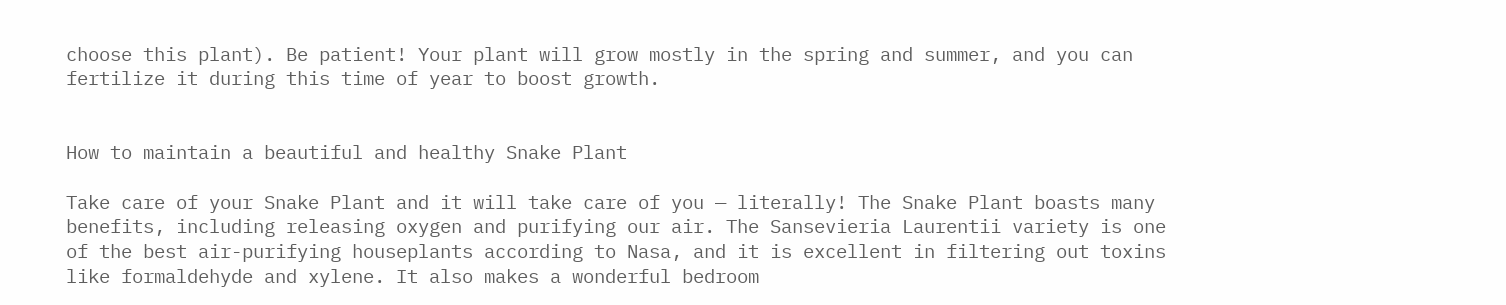choose this plant). Be patient! Your plant will grow mostly in the spring and summer, and you can fertilize it during this time of year to boost growth.


How to maintain a beautiful and healthy Snake Plant

Take care of your Snake Plant and it will take care of you — literally! The Snake Plant boasts many benefits, including releasing oxygen and purifying our air. The Sansevieria Laurentii variety is one of the best air-purifying houseplants according to Nasa, and it is excellent in filtering out toxins like formaldehyde and xylene. It also makes a wonderful bedroom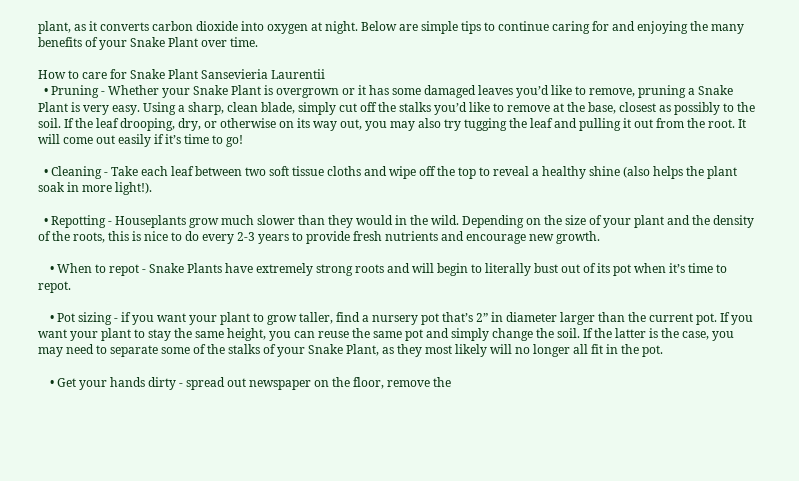plant, as it converts carbon dioxide into oxygen at night. Below are simple tips to continue caring for and enjoying the many benefits of your Snake Plant over time.

How to care for Snake Plant Sansevieria Laurentii
  • Pruning - Whether your Snake Plant is overgrown or it has some damaged leaves you’d like to remove, pruning a Snake Plant is very easy. Using a sharp, clean blade, simply cut off the stalks you’d like to remove at the base, closest as possibly to the soil. If the leaf drooping, dry, or otherwise on its way out, you may also try tugging the leaf and pulling it out from the root. It will come out easily if it’s time to go!

  • Cleaning - Take each leaf between two soft tissue cloths and wipe off the top to reveal a healthy shine (also helps the plant soak in more light!).

  • Repotting - Houseplants grow much slower than they would in the wild. Depending on the size of your plant and the density of the roots, this is nice to do every 2-3 years to provide fresh nutrients and encourage new growth.

    • When to repot - Snake Plants have extremely strong roots and will begin to literally bust out of its pot when it’s time to repot.

    • Pot sizing - if you want your plant to grow taller, find a nursery pot that’s 2” in diameter larger than the current pot. If you want your plant to stay the same height, you can reuse the same pot and simply change the soil. If the latter is the case, you may need to separate some of the stalks of your Snake Plant, as they most likely will no longer all fit in the pot.

    • Get your hands dirty - spread out newspaper on the floor, remove the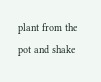plant from the pot and shake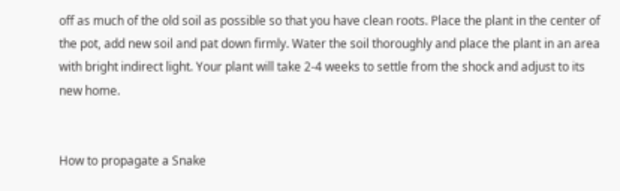off as much of the old soil as possible so that you have clean roots. Place the plant in the center of the pot, add new soil and pat down firmly. Water the soil thoroughly and place the plant in an area with bright indirect light. Your plant will take 2-4 weeks to settle from the shock and adjust to its new home.


How to propagate a Snake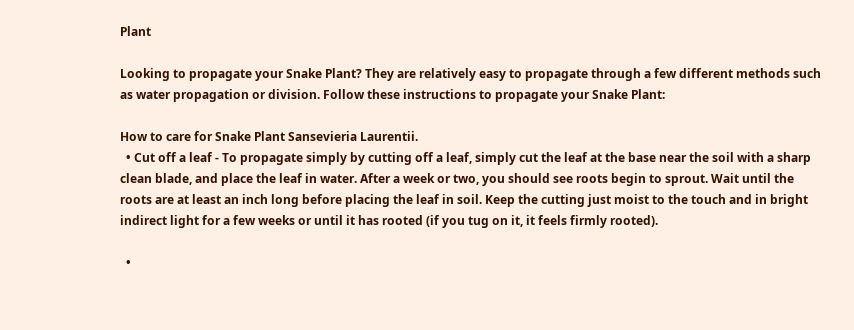Plant

Looking to propagate your Snake Plant? They are relatively easy to propagate through a few different methods such as water propagation or division. Follow these instructions to propagate your Snake Plant:

How to care for Snake Plant Sansevieria Laurentii.
  • Cut off a leaf - To propagate simply by cutting off a leaf, simply cut the leaf at the base near the soil with a sharp clean blade, and place the leaf in water. After a week or two, you should see roots begin to sprout. Wait until the roots are at least an inch long before placing the leaf in soil. Keep the cutting just moist to the touch and in bright indirect light for a few weeks or until it has rooted (if you tug on it, it feels firmly rooted).

  •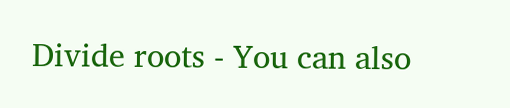Divide roots - You can also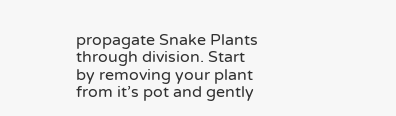propagate Snake Plants through division. Start by removing your plant from it’s pot and gently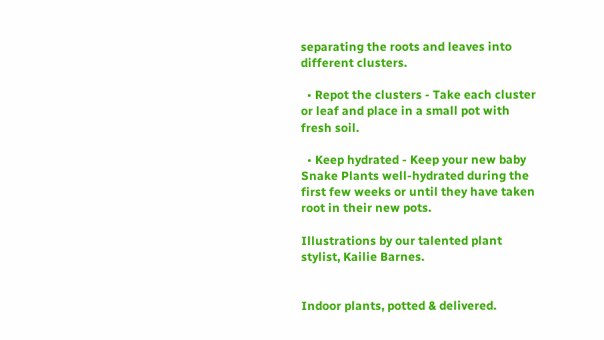separating the roots and leaves into different clusters.

  • Repot the clusters - Take each cluster or leaf and place in a small pot with fresh soil.

  • Keep hydrated - Keep your new baby Snake Plants well-hydrated during the first few weeks or until they have taken root in their new pots.

Illustrations by our talented plant stylist, Kailie Barnes.


Indoor plants, potted & delivered.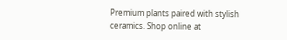Premium plants paired with stylish ceramics. Shop online at